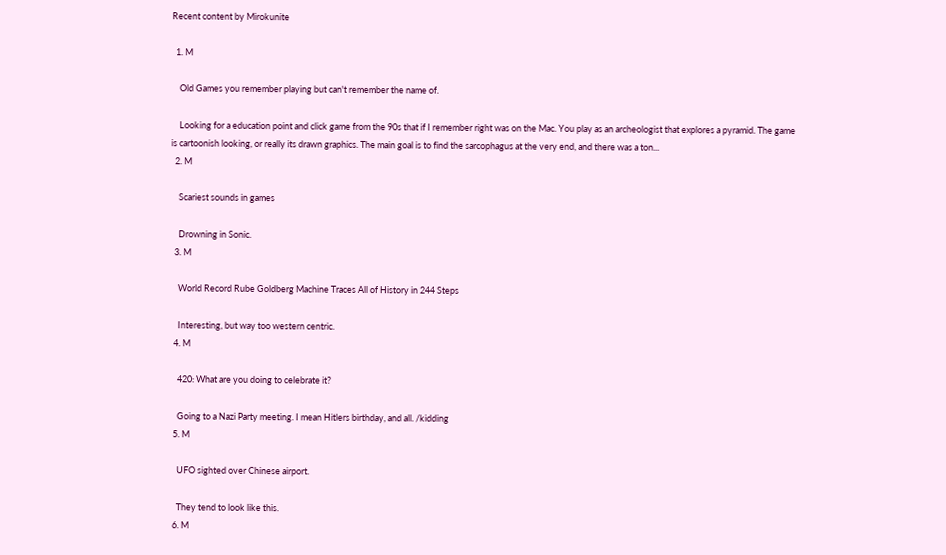Recent content by Mirokunite

  1. M

    Old Games you remember playing but can't remember the name of.

    Looking for a education point and click game from the 90s that if I remember right was on the Mac. You play as an archeologist that explores a pyramid. The game is cartoonish looking, or really its drawn graphics. The main goal is to find the sarcophagus at the very end, and there was a ton...
  2. M

    Scariest sounds in games

    Drowning in Sonic.
  3. M

    World Record Rube Goldberg Machine Traces All of History in 244 Steps

    Interesting, but way too western centric.
  4. M

    420: What are you doing to celebrate it?

    Going to a Nazi Party meeting. I mean Hitlers birthday, and all. /kidding
  5. M

    UFO sighted over Chinese airport.

    They tend to look like this.
  6. M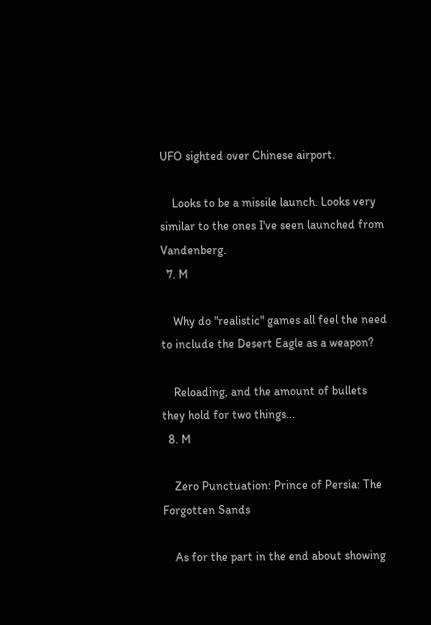UFO sighted over Chinese airport.

    Looks to be a missile launch. Looks very similar to the ones I've seen launched from Vandenberg.
  7. M

    Why do "realistic" games all feel the need to include the Desert Eagle as a weapon?

    Reloading, and the amount of bullets they hold for two things...
  8. M

    Zero Punctuation: Prince of Persia: The Forgotten Sands

    As for the part in the end about showing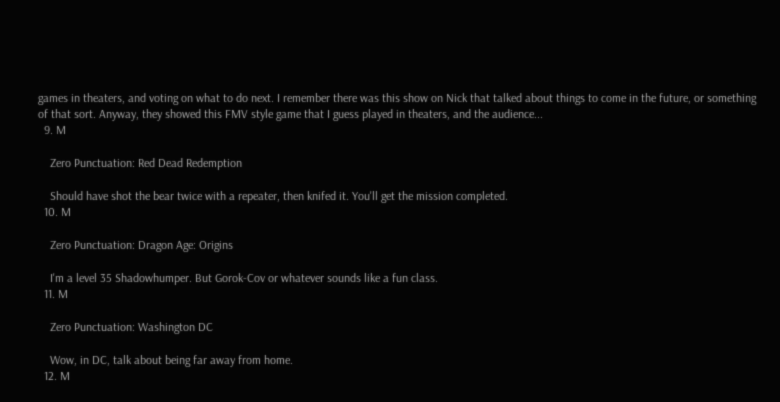games in theaters, and voting on what to do next. I remember there was this show on Nick that talked about things to come in the future, or something of that sort. Anyway, they showed this FMV style game that I guess played in theaters, and the audience...
  9. M

    Zero Punctuation: Red Dead Redemption

    Should have shot the bear twice with a repeater, then knifed it. You'll get the mission completed.
  10. M

    Zero Punctuation: Dragon Age: Origins

    I'm a level 35 Shadowhumper. But Gorok-Cov or whatever sounds like a fun class.
  11. M

    Zero Punctuation: Washington DC

    Wow, in DC, talk about being far away from home.
  12. M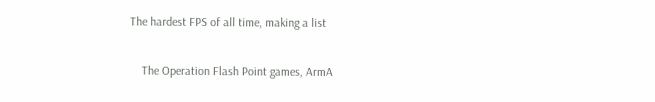The hardest FPS of all time, making a list

    The Operation Flash Point games, ArmA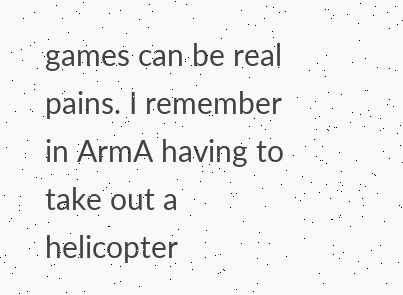games can be real pains. I remember in ArmA having to take out a helicopter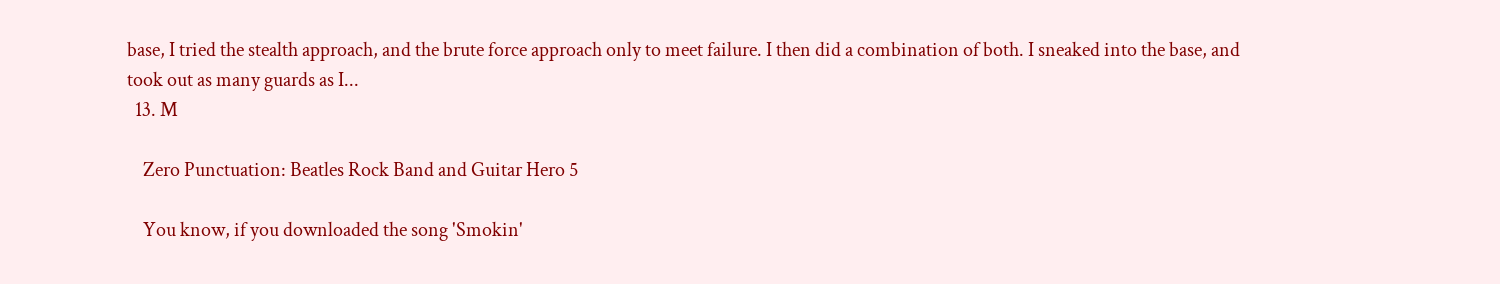base, I tried the stealth approach, and the brute force approach only to meet failure. I then did a combination of both. I sneaked into the base, and took out as many guards as I...
  13. M

    Zero Punctuation: Beatles Rock Band and Guitar Hero 5

    You know, if you downloaded the song 'Smokin'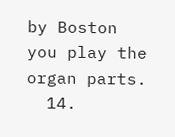by Boston you play the organ parts.
  14.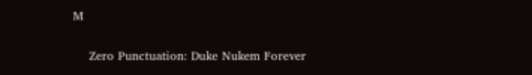M

    Zero Punctuation: Duke Nukem Forever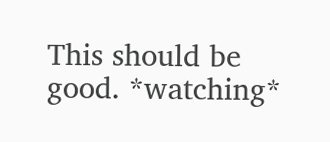This should be good. *watching*